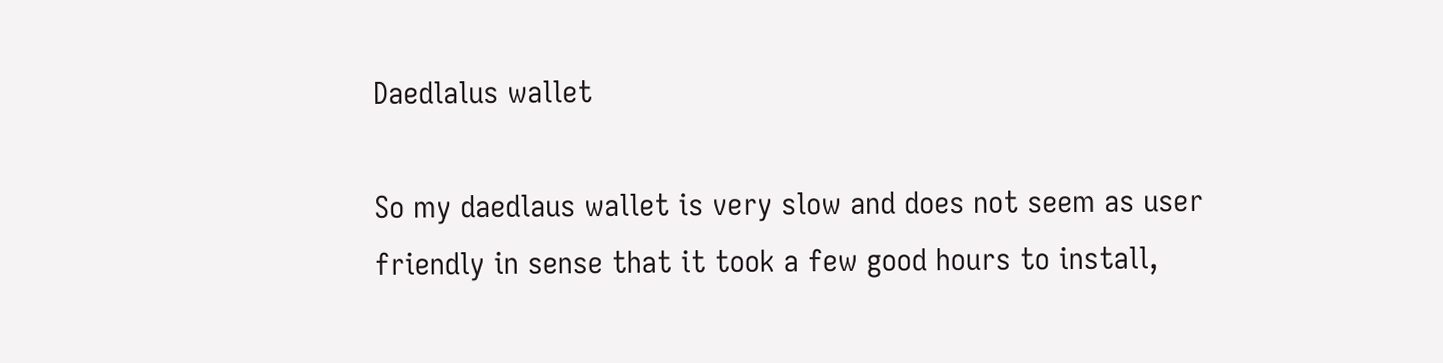Daedlalus wallet

So my daedlaus wallet is very slow and does not seem as user friendly in sense that it took a few good hours to install,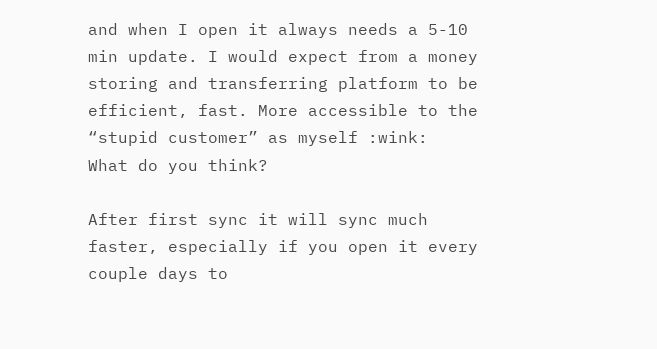and when I open it always needs a 5-10 min update. I would expect from a money storing and transferring platform to be efficient, fast. More accessible to the “stupid customer” as myself :wink:
What do you think?

After first sync it will sync much faster, especially if you open it every couple days to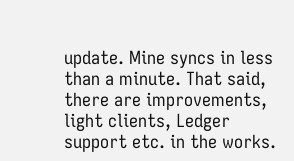update. Mine syncs in less than a minute. That said, there are improvements, light clients, Ledger support etc. in the works.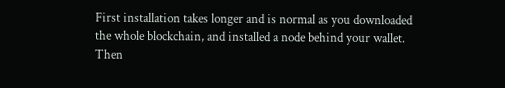First installation takes longer and is normal as you downloaded the whole blockchain, and installed a node behind your wallet. Then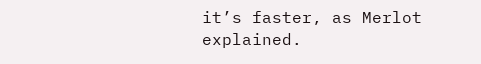it’s faster, as Merlot explained.